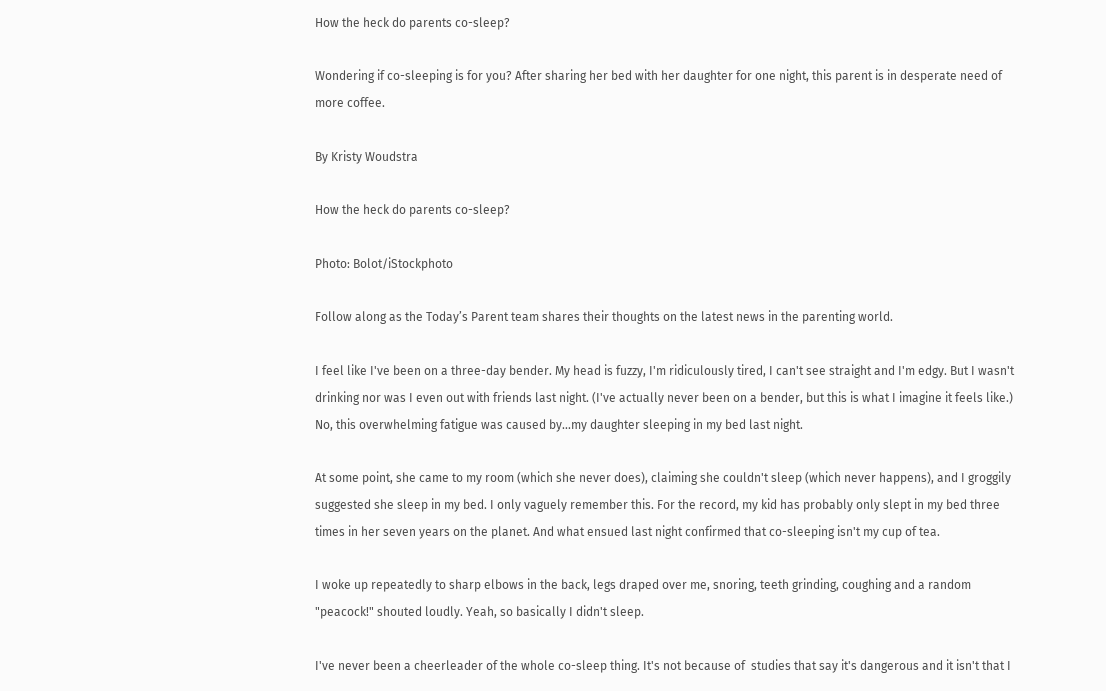How the heck do parents co-sleep?

Wondering if co-sleeping is for you? After sharing her bed with her daughter for one night, this parent is in desperate need of more coffee.

By Kristy Woudstra

How the heck do parents co-sleep?

Photo: Bolot/iStockphoto

Follow along as the Today’s Parent team shares their thoughts on the latest news in the parenting world.

I feel like I've been on a three-day bender. My head is fuzzy, I'm ridiculously tired, I can't see straight and I'm edgy. But I wasn't drinking nor was I even out with friends last night. (I've actually never been on a bender, but this is what I imagine it feels like.) No, this overwhelming fatigue was caused by...my daughter sleeping in my bed last night.

At some point, she came to my room (which she never does), claiming she couldn't sleep (which never happens), and I groggily suggested she sleep in my bed. I only vaguely remember this. For the record, my kid has probably only slept in my bed three times in her seven years on the planet. And what ensued last night confirmed that co-sleeping isn't my cup of tea.

I woke up repeatedly to sharp elbows in the back, legs draped over me, snoring, teeth grinding, coughing and a random "peacock!" shouted loudly. Yeah, so basically I didn't sleep.

I've never been a cheerleader of the whole co-sleep thing. It's not because of  studies that say it's dangerous and it isn't that I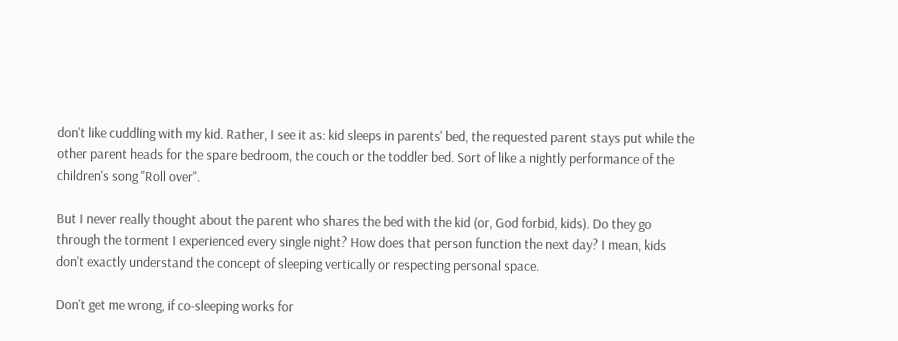don't like cuddling with my kid. Rather, I see it as: kid sleeps in parents' bed, the requested parent stays put while the other parent heads for the spare bedroom, the couch or the toddler bed. Sort of like a nightly performance of the children's song "Roll over".

But I never really thought about the parent who shares the bed with the kid (or, God forbid, kids). Do they go through the torment I experienced every single night? How does that person function the next day? I mean, kids don't exactly understand the concept of sleeping vertically or respecting personal space.

Don't get me wrong, if co-sleeping works for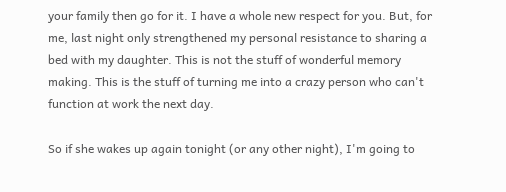your family then go for it. I have a whole new respect for you. But, for me, last night only strengthened my personal resistance to sharing a bed with my daughter. This is not the stuff of wonderful memory making. This is the stuff of turning me into a crazy person who can't function at work the next day.

So if she wakes up again tonight (or any other night), I'm going to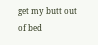get my butt out of bed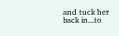and tuck her back in...to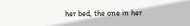her bed, the one in her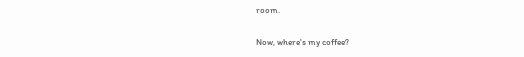room.

Now, where's my coffee?